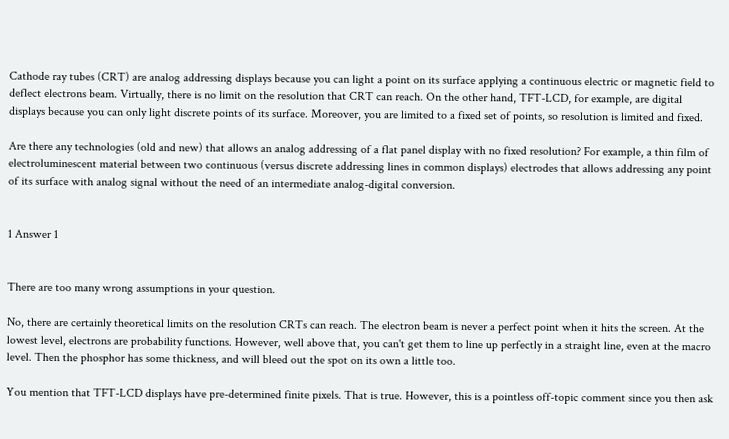Cathode ray tubes (CRT) are analog addressing displays because you can light a point on its surface applying a continuous electric or magnetic field to deflect electrons beam. Virtually, there is no limit on the resolution that CRT can reach. On the other hand, TFT-LCD, for example, are digital displays because you can only light discrete points of its surface. Moreover, you are limited to a fixed set of points, so resolution is limited and fixed.

Are there any technologies (old and new) that allows an analog addressing of a flat panel display with no fixed resolution? For example, a thin film of electroluminescent material between two continuous (versus discrete addressing lines in common displays) electrodes that allows addressing any point of its surface with analog signal without the need of an intermediate analog-digital conversion.


1 Answer 1


There are too many wrong assumptions in your question.

No, there are certainly theoretical limits on the resolution CRTs can reach. The electron beam is never a perfect point when it hits the screen. At the lowest level, electrons are probability functions. However, well above that, you can't get them to line up perfectly in a straight line, even at the macro level. Then the phosphor has some thickness, and will bleed out the spot on its own a little too.

You mention that TFT-LCD displays have pre-determined finite pixels. That is true. However, this is a pointless off-topic comment since you then ask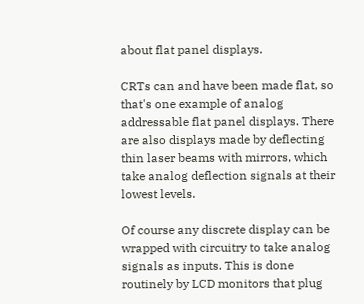about flat panel displays.

CRTs can and have been made flat, so that's one example of analog addressable flat panel displays. There are also displays made by deflecting thin laser beams with mirrors, which take analog deflection signals at their lowest levels.

Of course any discrete display can be wrapped with circuitry to take analog signals as inputs. This is done routinely by LCD monitors that plug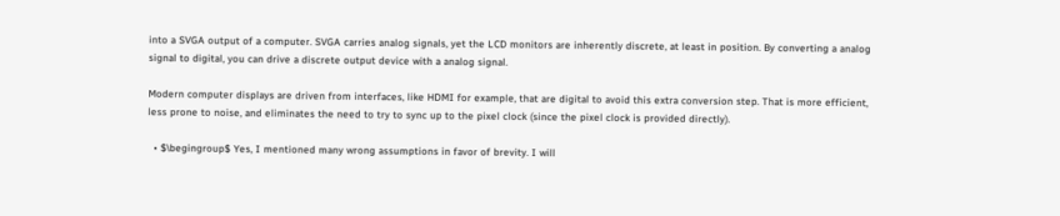into a SVGA output of a computer. SVGA carries analog signals, yet the LCD monitors are inherently discrete, at least in position. By converting a analog signal to digital, you can drive a discrete output device with a analog signal.

Modern computer displays are driven from interfaces, like HDMI for example, that are digital to avoid this extra conversion step. That is more efficient, less prone to noise, and eliminates the need to try to sync up to the pixel clock (since the pixel clock is provided directly).

  • $\begingroup$ Yes, I mentioned many wrong assumptions in favor of brevity. I will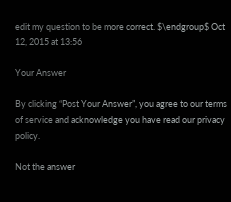edit my question to be more correct. $\endgroup$ Oct 12, 2015 at 13:56

Your Answer

By clicking “Post Your Answer”, you agree to our terms of service and acknowledge you have read our privacy policy.

Not the answer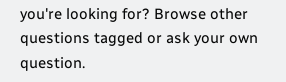you're looking for? Browse other questions tagged or ask your own question.